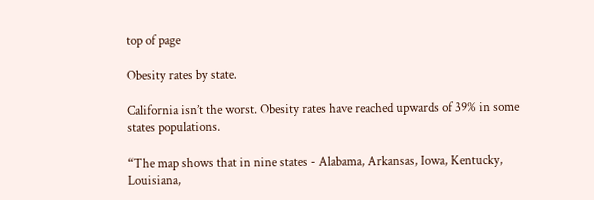top of page

Obesity rates by state.

California isn’t the worst. Obesity rates have reached upwards of 39% in some states populations.

“The map shows that in nine states - Alabama, Arkansas, Iowa, Kentucky, Louisiana,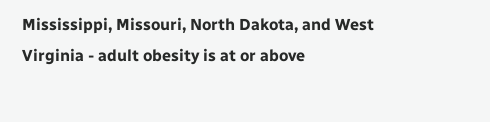Mississippi, Missouri, North Dakota, and West Virginia - adult obesity is at or above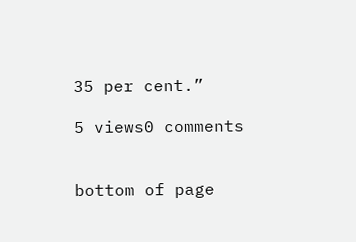35 per cent.”

5 views0 comments


bottom of page